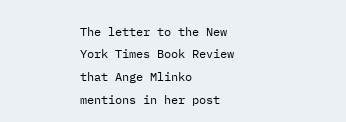The letter to the New York Times Book Review that Ange Mlinko mentions in her post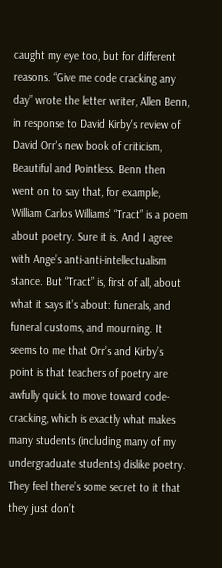caught my eye too, but for different reasons. “Give me code cracking any day” wrote the letter writer, Allen Benn, in response to David Kirby's review of David Orr's new book of criticism, Beautiful and Pointless. Benn then went on to say that, for example, William Carlos Williams’ “Tract” is a poem about poetry. Sure it is. And I agree with Ange’s anti-anti-intellectualism stance. But “Tract” is, first of all, about what it says it’s about: funerals, and funeral customs, and mourning. It seems to me that Orr’s and Kirby’s point is that teachers of poetry are awfully quick to move toward code-cracking, which is exactly what makes many students (including many of my undergraduate students) dislike poetry. They feel there’s some secret to it that they just don’t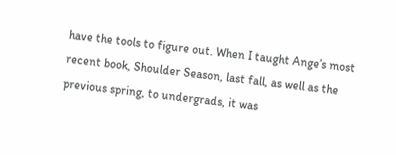have the tools to figure out. When I taught Ange’s most recent book, Shoulder Season, last fall, as well as the previous spring, to undergrads, it was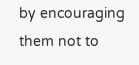by encouraging them not to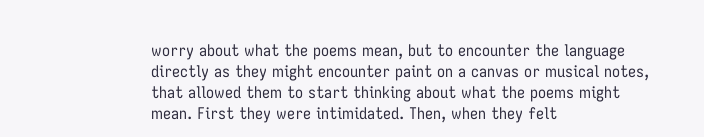worry about what the poems mean, but to encounter the language directly as they might encounter paint on a canvas or musical notes, that allowed them to start thinking about what the poems might mean. First they were intimidated. Then, when they felt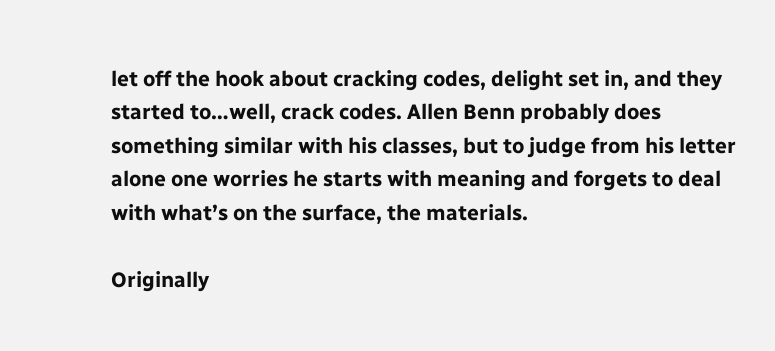let off the hook about cracking codes, delight set in, and they started to…well, crack codes. Allen Benn probably does something similar with his classes, but to judge from his letter alone one worries he starts with meaning and forgets to deal with what’s on the surface, the materials.

Originally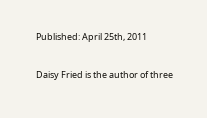Published: April 25th, 2011

Daisy Fried is the author of three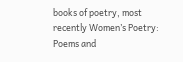books of poetry, most recently Women’s Poetry: Poems and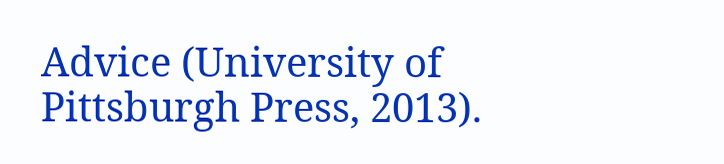Advice (University of Pittsburgh Press, 2013).